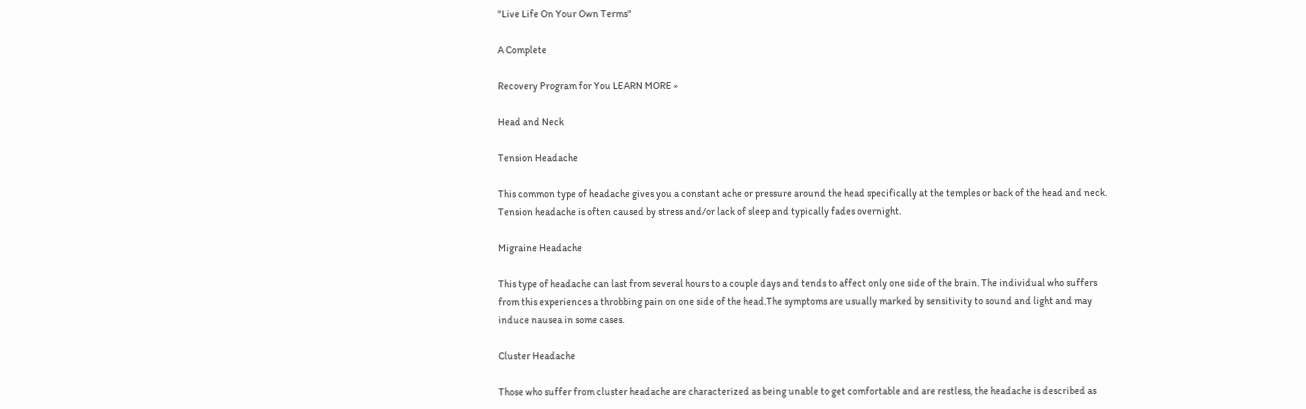"Live Life On Your Own Terms"

A Complete

Recovery Program for You LEARN MORE »

Head and Neck

Tension Headache

This common type of headache gives you a constant ache or pressure around the head specifically at the temples or back of the head and neck. Tension headache is often caused by stress and/or lack of sleep and typically fades overnight.

Migraine Headache

This type of headache can last from several hours to a couple days and tends to affect only one side of the brain. The individual who suffers from this experiences a throbbing pain on one side of the head.The symptoms are usually marked by sensitivity to sound and light and may induce nausea in some cases.

Cluster Headache

Those who suffer from cluster headache are characterized as being unable to get comfortable and are restless, the headache is described as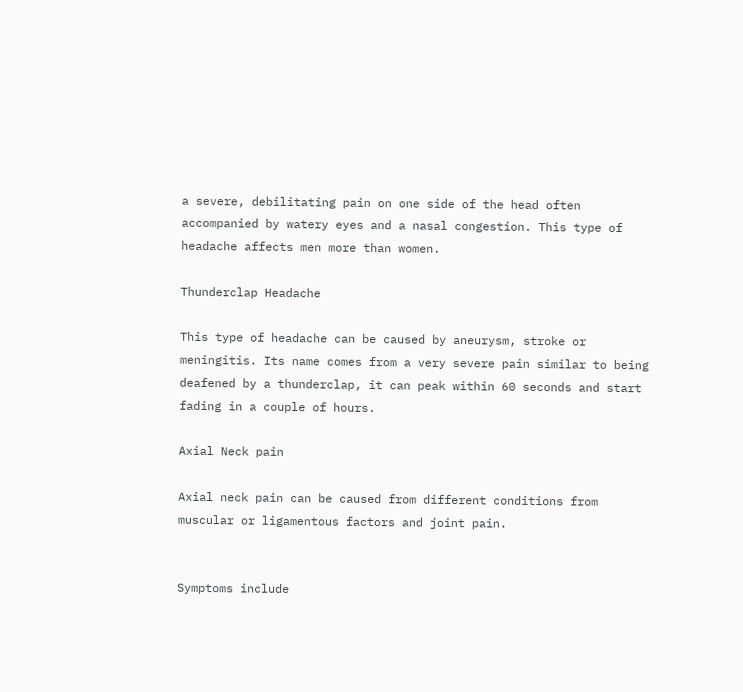a severe, debilitating pain on one side of the head often accompanied by watery eyes and a nasal congestion. This type of headache affects men more than women.

Thunderclap Headache

This type of headache can be caused by aneurysm, stroke or meningitis. Its name comes from a very severe pain similar to being deafened by a thunderclap, it can peak within 60 seconds and start fading in a couple of hours.

Axial Neck pain

Axial neck pain can be caused from different conditions from muscular or ligamentous factors and joint pain.


Symptoms include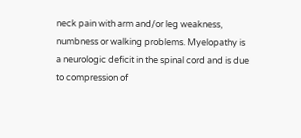neck pain with arm and/or leg weakness, numbness or walking problems. Myelopathy is a neurologic deficit in the spinal cord and is due to compression of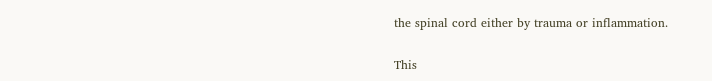the spinal cord either by trauma or inflammation.


This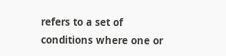refers to a set of conditions where one or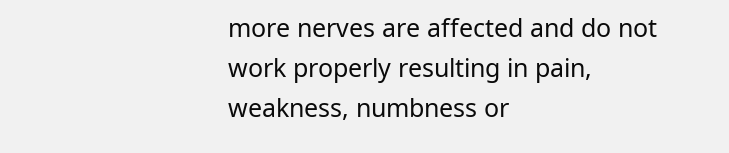more nerves are affected and do not work properly resulting in pain, weakness, numbness or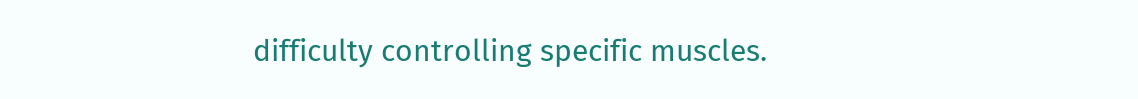difficulty controlling specific muscles.